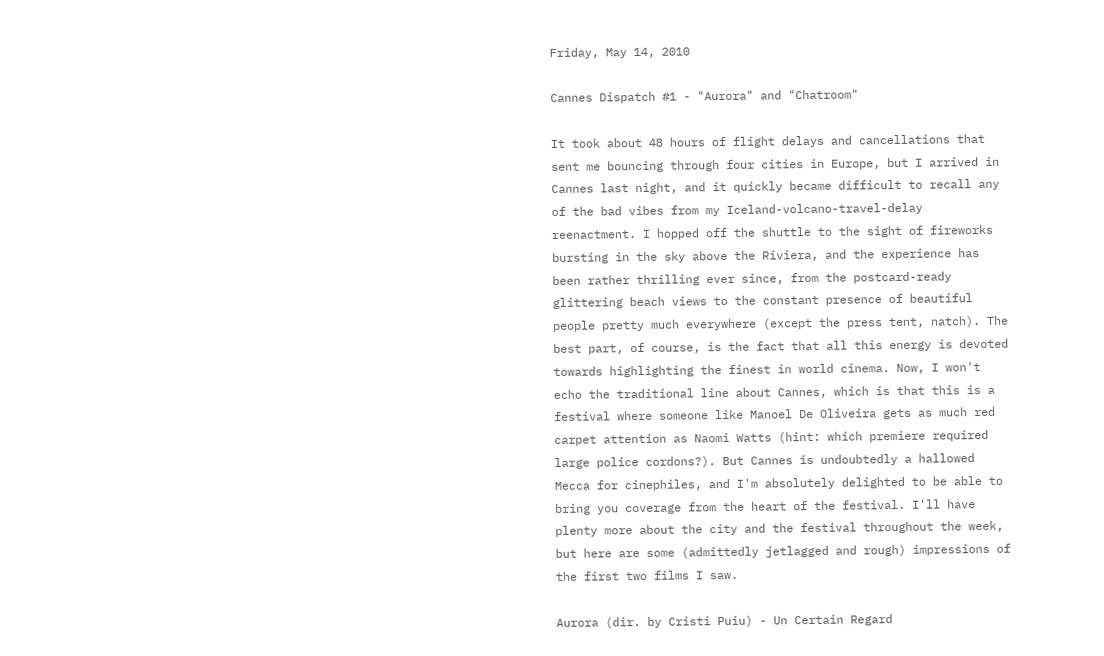Friday, May 14, 2010

Cannes Dispatch #1 - "Aurora" and "Chatroom"

It took about 48 hours of flight delays and cancellations that sent me bouncing through four cities in Europe, but I arrived in Cannes last night, and it quickly became difficult to recall any of the bad vibes from my Iceland-volcano-travel-delay reenactment. I hopped off the shuttle to the sight of fireworks bursting in the sky above the Riviera, and the experience has been rather thrilling ever since, from the postcard-ready glittering beach views to the constant presence of beautiful people pretty much everywhere (except the press tent, natch). The best part, of course, is the fact that all this energy is devoted towards highlighting the finest in world cinema. Now, I won't echo the traditional line about Cannes, which is that this is a festival where someone like Manoel De Oliveira gets as much red carpet attention as Naomi Watts (hint: which premiere required large police cordons?). But Cannes is undoubtedly a hallowed Mecca for cinephiles, and I'm absolutely delighted to be able to bring you coverage from the heart of the festival. I'll have plenty more about the city and the festival throughout the week, but here are some (admittedly jetlagged and rough) impressions of the first two films I saw.

Aurora (dir. by Cristi Puiu) - Un Certain Regard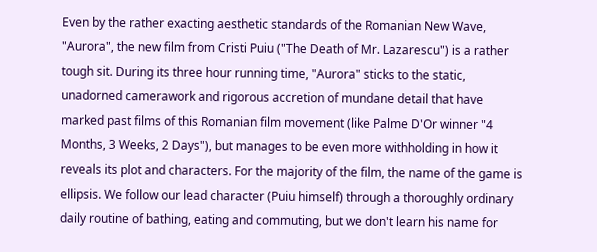Even by the rather exacting aesthetic standards of the Romanian New Wave, "Aurora", the new film from Cristi Puiu ("The Death of Mr. Lazarescu") is a rather tough sit. During its three hour running time, "Aurora" sticks to the static, unadorned camerawork and rigorous accretion of mundane detail that have marked past films of this Romanian film movement (like Palme D'Or winner "4 Months, 3 Weeks, 2 Days"), but manages to be even more withholding in how it reveals its plot and characters. For the majority of the film, the name of the game is ellipsis. We follow our lead character (Puiu himself) through a thoroughly ordinary daily routine of bathing, eating and commuting, but we don't learn his name for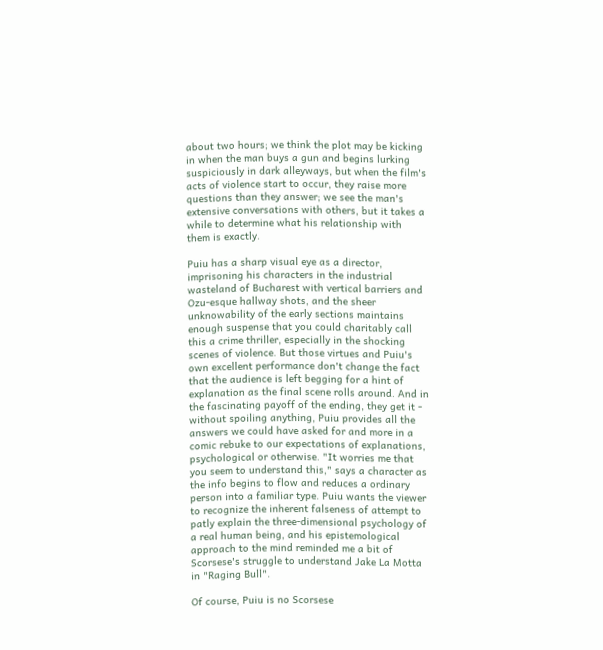about two hours; we think the plot may be kicking in when the man buys a gun and begins lurking suspiciously in dark alleyways, but when the film's acts of violence start to occur, they raise more questions than they answer; we see the man's extensive conversations with others, but it takes a while to determine what his relationship with them is exactly.

Puiu has a sharp visual eye as a director, imprisoning his characters in the industrial wasteland of Bucharest with vertical barriers and Ozu-esque hallway shots, and the sheer unknowability of the early sections maintains enough suspense that you could charitably call this a crime thriller, especially in the shocking scenes of violence. But those virtues and Puiu's own excellent performance don't change the fact that the audience is left begging for a hint of explanation as the final scene rolls around. And in the fascinating payoff of the ending, they get it - without spoiling anything, Puiu provides all the answers we could have asked for and more in a comic rebuke to our expectations of explanations, psychological or otherwise. "It worries me that you seem to understand this," says a character as the info begins to flow and reduces a ordinary person into a familiar type. Puiu wants the viewer to recognize the inherent falseness of attempt to patly explain the three-dimensional psychology of a real human being, and his epistemological approach to the mind reminded me a bit of Scorsese's struggle to understand Jake La Motta in "Raging Bull".

Of course, Puiu is no Scorsese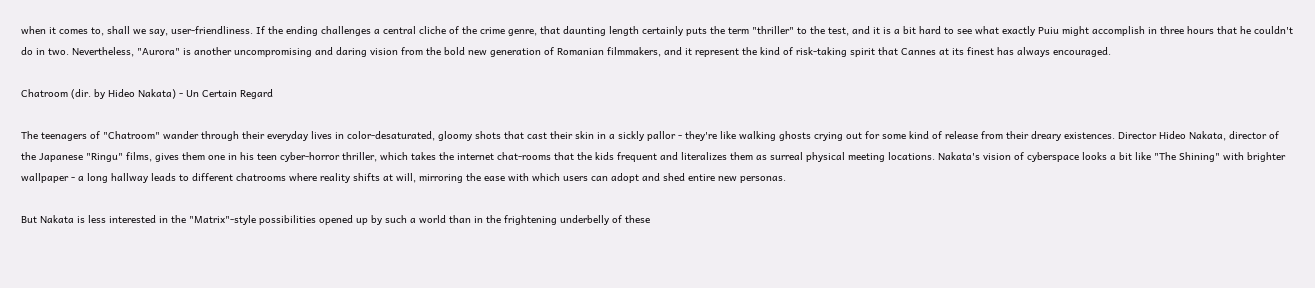when it comes to, shall we say, user-friendliness. If the ending challenges a central cliche of the crime genre, that daunting length certainly puts the term "thriller" to the test, and it is a bit hard to see what exactly Puiu might accomplish in three hours that he couldn't do in two. Nevertheless, "Aurora" is another uncompromising and daring vision from the bold new generation of Romanian filmmakers, and it represent the kind of risk-taking spirit that Cannes at its finest has always encouraged.

Chatroom (dir. by Hideo Nakata) - Un Certain Regard

The teenagers of "Chatroom" wander through their everyday lives in color-desaturated, gloomy shots that cast their skin in a sickly pallor - they're like walking ghosts crying out for some kind of release from their dreary existences. Director Hideo Nakata, director of the Japanese "Ringu" films, gives them one in his teen cyber-horror thriller, which takes the internet chat-rooms that the kids frequent and literalizes them as surreal physical meeting locations. Nakata's vision of cyberspace looks a bit like "The Shining" with brighter wallpaper - a long hallway leads to different chatrooms where reality shifts at will, mirroring the ease with which users can adopt and shed entire new personas.

But Nakata is less interested in the "Matrix"-style possibilities opened up by such a world than in the frightening underbelly of these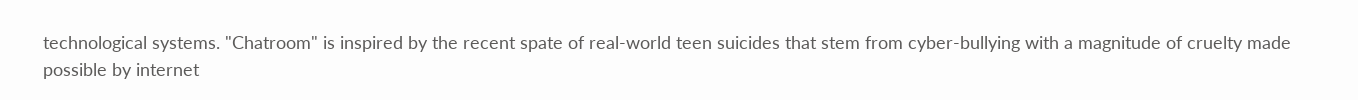technological systems. "Chatroom" is inspired by the recent spate of real-world teen suicides that stem from cyber-bullying with a magnitude of cruelty made possible by internet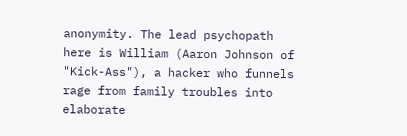anonymity. The lead psychopath here is William (Aaron Johnson of "Kick-Ass"), a hacker who funnels rage from family troubles into elaborate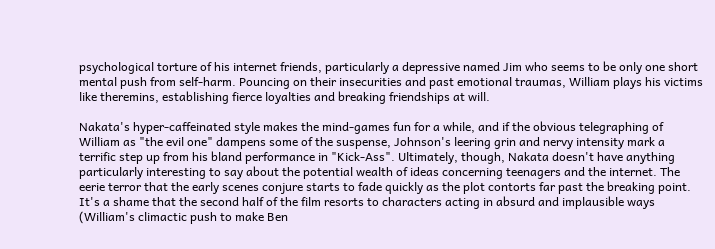psychological torture of his internet friends, particularly a depressive named Jim who seems to be only one short mental push from self-harm. Pouncing on their insecurities and past emotional traumas, William plays his victims like theremins, establishing fierce loyalties and breaking friendships at will.

Nakata's hyper-caffeinated style makes the mind-games fun for a while, and if the obvious telegraphing of William as "the evil one" dampens some of the suspense, Johnson's leering grin and nervy intensity mark a terrific step up from his bland performance in "Kick-Ass". Ultimately, though, Nakata doesn't have anything particularly interesting to say about the potential wealth of ideas concerning teenagers and the internet. The eerie terror that the early scenes conjure starts to fade quickly as the plot contorts far past the breaking point. It's a shame that the second half of the film resorts to characters acting in absurd and implausible ways (William's climactic push to make Ben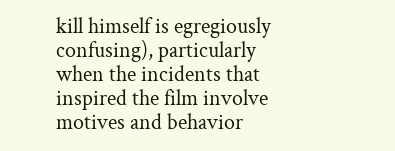kill himself is egregiously confusing), particularly when the incidents that inspired the film involve motives and behavior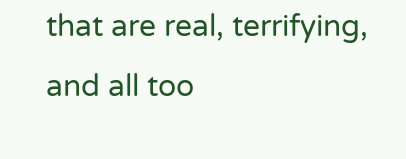that are real, terrifying, and all too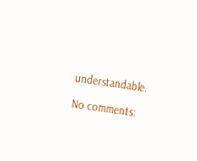understandable.

No comments: